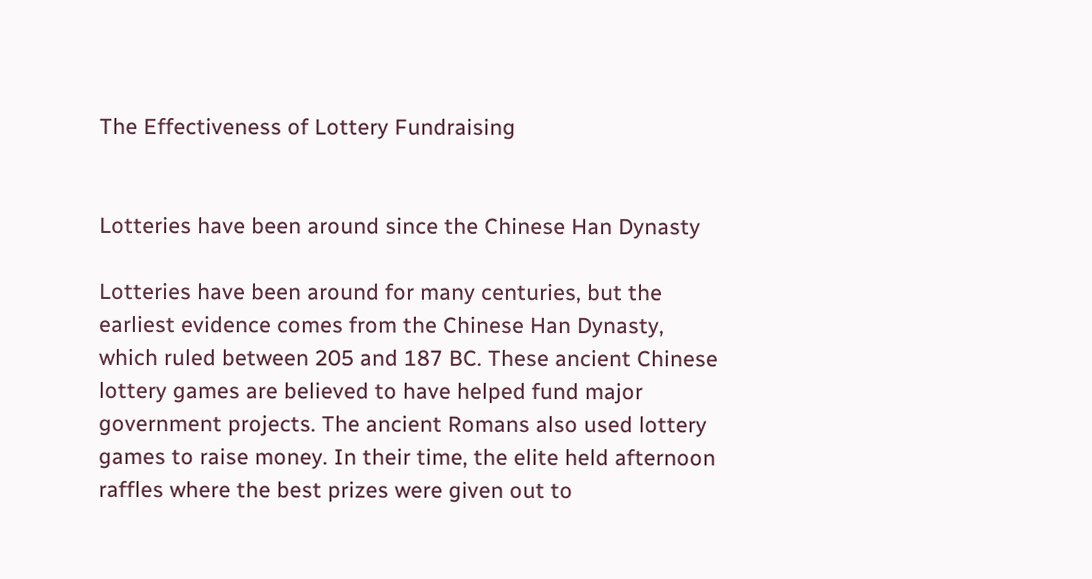The Effectiveness of Lottery Fundraising


Lotteries have been around since the Chinese Han Dynasty

Lotteries have been around for many centuries, but the earliest evidence comes from the Chinese Han Dynasty, which ruled between 205 and 187 BC. These ancient Chinese lottery games are believed to have helped fund major government projects. The ancient Romans also used lottery games to raise money. In their time, the elite held afternoon raffles where the best prizes were given out to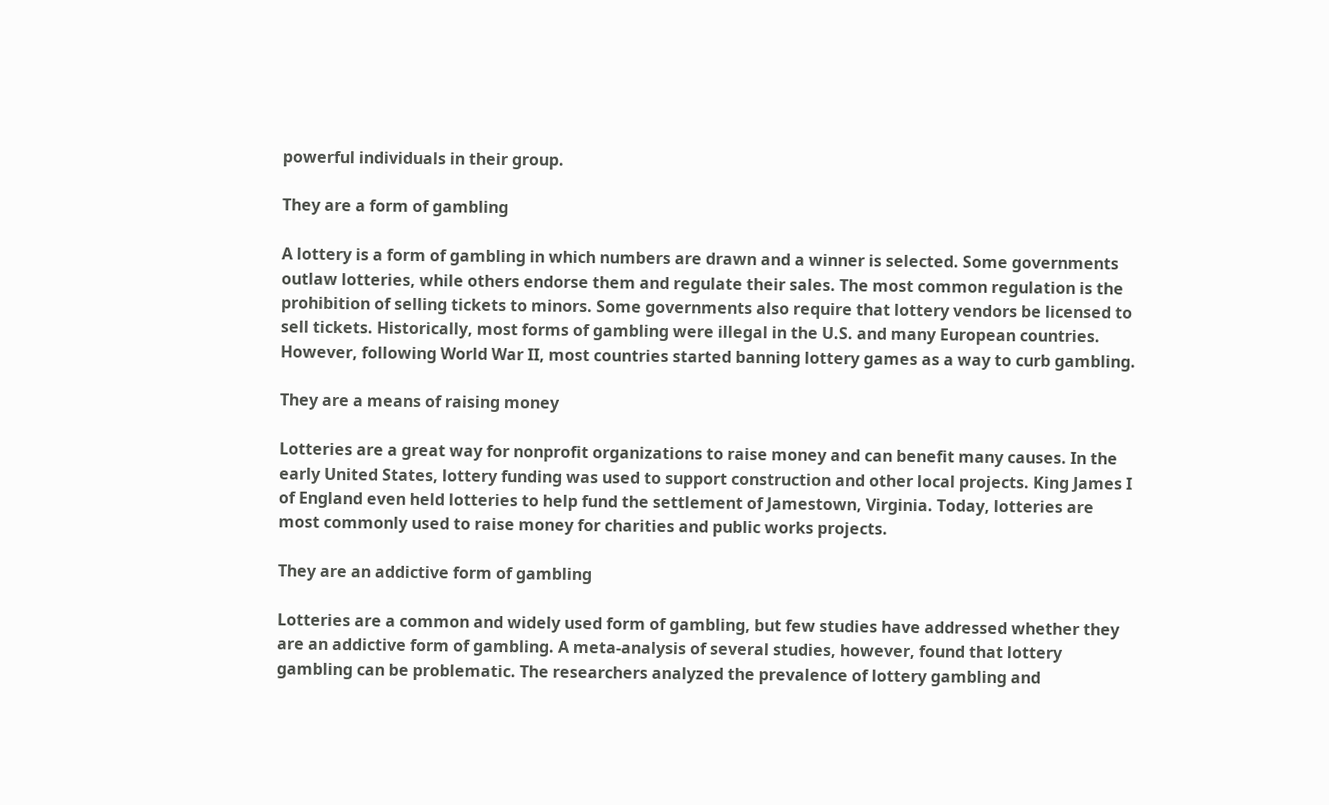powerful individuals in their group.

They are a form of gambling

A lottery is a form of gambling in which numbers are drawn and a winner is selected. Some governments outlaw lotteries, while others endorse them and regulate their sales. The most common regulation is the prohibition of selling tickets to minors. Some governments also require that lottery vendors be licensed to sell tickets. Historically, most forms of gambling were illegal in the U.S. and many European countries. However, following World War II, most countries started banning lottery games as a way to curb gambling.

They are a means of raising money

Lotteries are a great way for nonprofit organizations to raise money and can benefit many causes. In the early United States, lottery funding was used to support construction and other local projects. King James I of England even held lotteries to help fund the settlement of Jamestown, Virginia. Today, lotteries are most commonly used to raise money for charities and public works projects.

They are an addictive form of gambling

Lotteries are a common and widely used form of gambling, but few studies have addressed whether they are an addictive form of gambling. A meta-analysis of several studies, however, found that lottery gambling can be problematic. The researchers analyzed the prevalence of lottery gambling and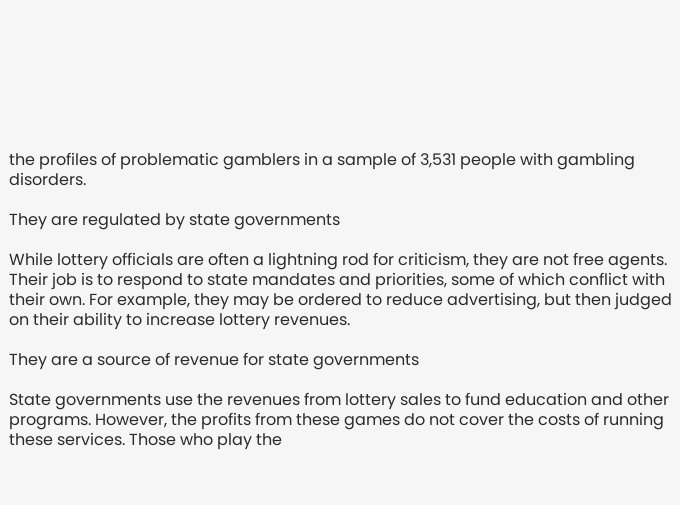the profiles of problematic gamblers in a sample of 3,531 people with gambling disorders.

They are regulated by state governments

While lottery officials are often a lightning rod for criticism, they are not free agents. Their job is to respond to state mandates and priorities, some of which conflict with their own. For example, they may be ordered to reduce advertising, but then judged on their ability to increase lottery revenues.

They are a source of revenue for state governments

State governments use the revenues from lottery sales to fund education and other programs. However, the profits from these games do not cover the costs of running these services. Those who play the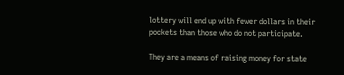lottery will end up with fewer dollars in their pockets than those who do not participate.

They are a means of raising money for state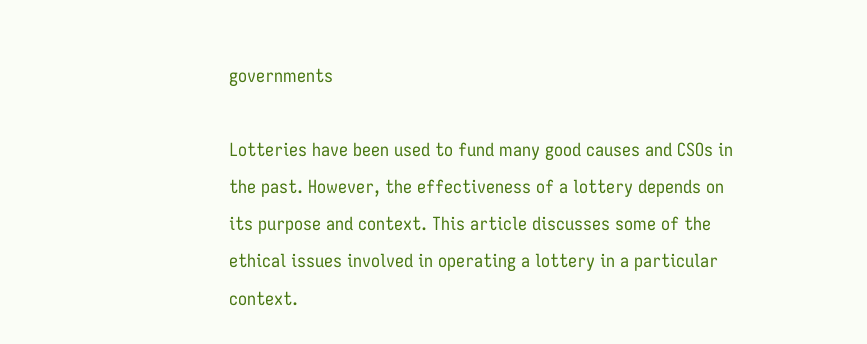governments

Lotteries have been used to fund many good causes and CSOs in the past. However, the effectiveness of a lottery depends on its purpose and context. This article discusses some of the ethical issues involved in operating a lottery in a particular context.